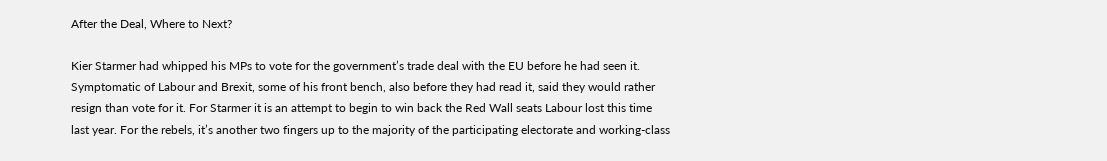After the Deal, Where to Next?

Kier Starmer had whipped his MPs to vote for the government’s trade deal with the EU before he had seen it. Symptomatic of Labour and Brexit, some of his front bench, also before they had read it, said they would rather resign than vote for it. For Starmer it is an attempt to begin to win back the Red Wall seats Labour lost this time last year. For the rebels, it’s another two fingers up to the majority of the participating electorate and working-class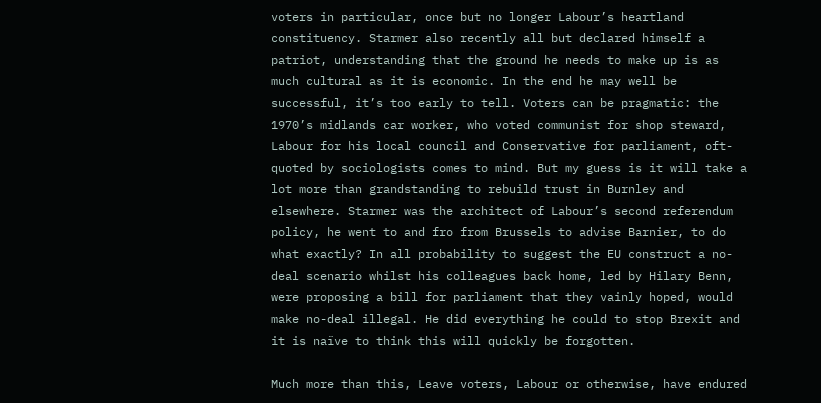voters in particular, once but no longer Labour’s heartland constituency. Starmer also recently all but declared himself a patriot, understanding that the ground he needs to make up is as much cultural as it is economic. In the end he may well be successful, it’s too early to tell. Voters can be pragmatic: the 1970’s midlands car worker, who voted communist for shop steward, Labour for his local council and Conservative for parliament, oft-quoted by sociologists comes to mind. But my guess is it will take a lot more than grandstanding to rebuild trust in Burnley and elsewhere. Starmer was the architect of Labour’s second referendum policy, he went to and fro from Brussels to advise Barnier, to do what exactly? In all probability to suggest the EU construct a no-deal scenario whilst his colleagues back home, led by Hilary Benn, were proposing a bill for parliament that they vainly hoped, would make no-deal illegal. He did everything he could to stop Brexit and it is naïve to think this will quickly be forgotten.

Much more than this, Leave voters, Labour or otherwise, have endured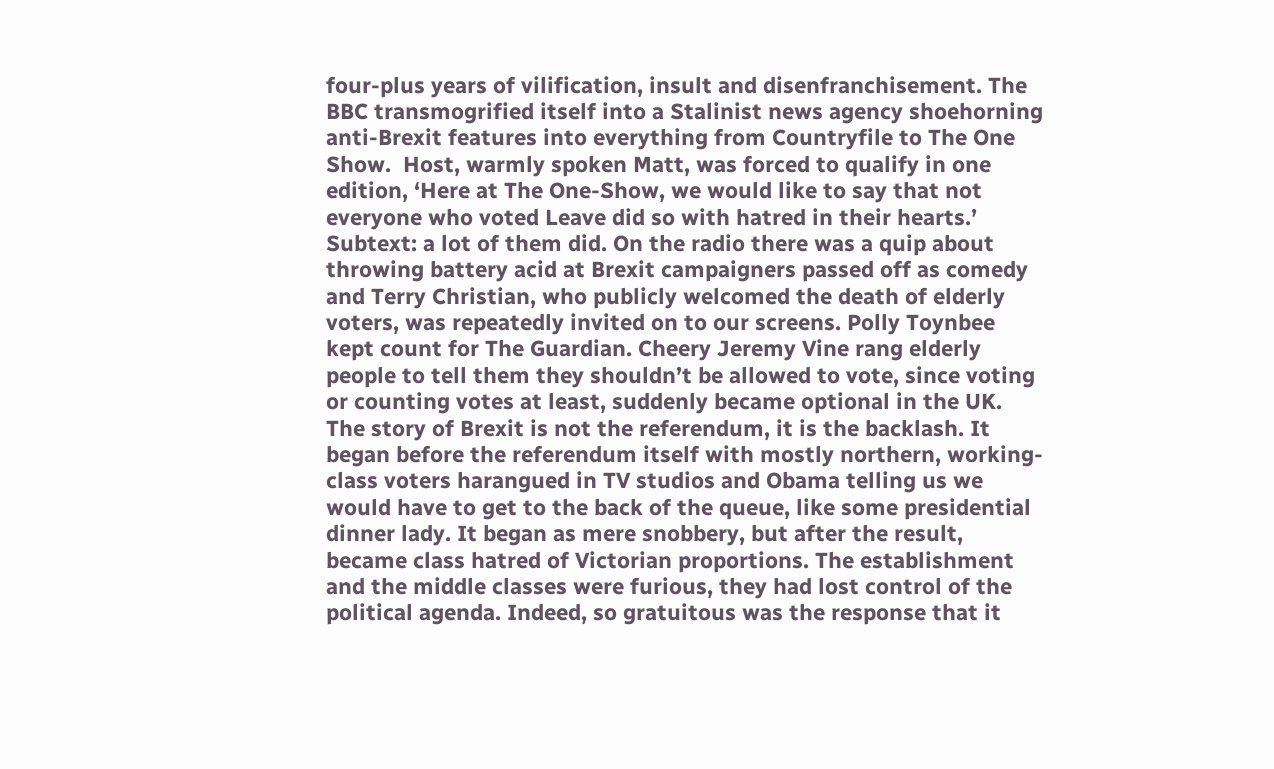four-plus years of vilification, insult and disenfranchisement. The BBC transmogrified itself into a Stalinist news agency shoehorning anti-Brexit features into everything from Countryfile to The One Show.  Host, warmly spoken Matt, was forced to qualify in one edition, ‘Here at The One-Show, we would like to say that not everyone who voted Leave did so with hatred in their hearts.’ Subtext: a lot of them did. On the radio there was a quip about throwing battery acid at Brexit campaigners passed off as comedy and Terry Christian, who publicly welcomed the death of elderly voters, was repeatedly invited on to our screens. Polly Toynbee kept count for The Guardian. Cheery Jeremy Vine rang elderly people to tell them they shouldn’t be allowed to vote, since voting or counting votes at least, suddenly became optional in the UK. The story of Brexit is not the referendum, it is the backlash. It began before the referendum itself with mostly northern, working-class voters harangued in TV studios and Obama telling us we would have to get to the back of the queue, like some presidential dinner lady. It began as mere snobbery, but after the result, became class hatred of Victorian proportions. The establishment and the middle classes were furious, they had lost control of the political agenda. Indeed, so gratuitous was the response that it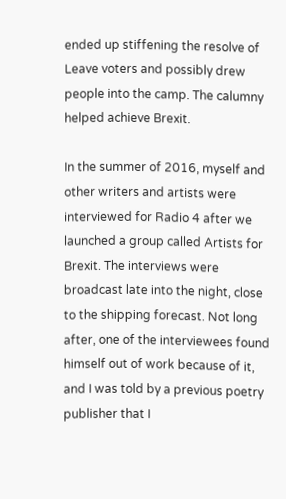ended up stiffening the resolve of Leave voters and possibly drew people into the camp. The calumny helped achieve Brexit.

In the summer of 2016, myself and other writers and artists were interviewed for Radio 4 after we launched a group called Artists for Brexit. The interviews were broadcast late into the night, close to the shipping forecast. Not long after, one of the interviewees found himself out of work because of it, and I was told by a previous poetry publisher that I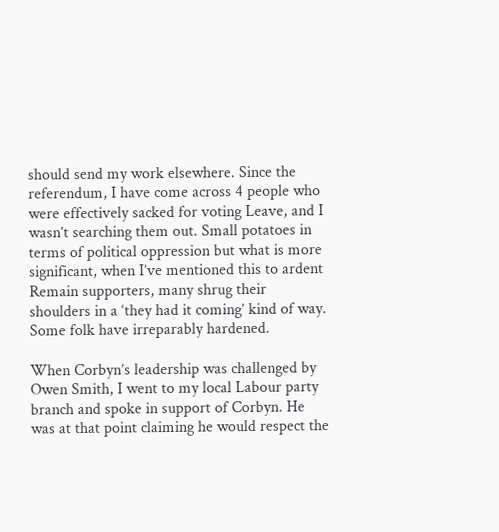should send my work elsewhere. Since the referendum, I have come across 4 people who were effectively sacked for voting Leave, and I wasn’t searching them out. Small potatoes in terms of political oppression but what is more significant, when I’ve mentioned this to ardent Remain supporters, many shrug their shoulders in a ‘they had it coming’ kind of way. Some folk have irreparably hardened.

When Corbyn’s leadership was challenged by Owen Smith, I went to my local Labour party branch and spoke in support of Corbyn. He was at that point claiming he would respect the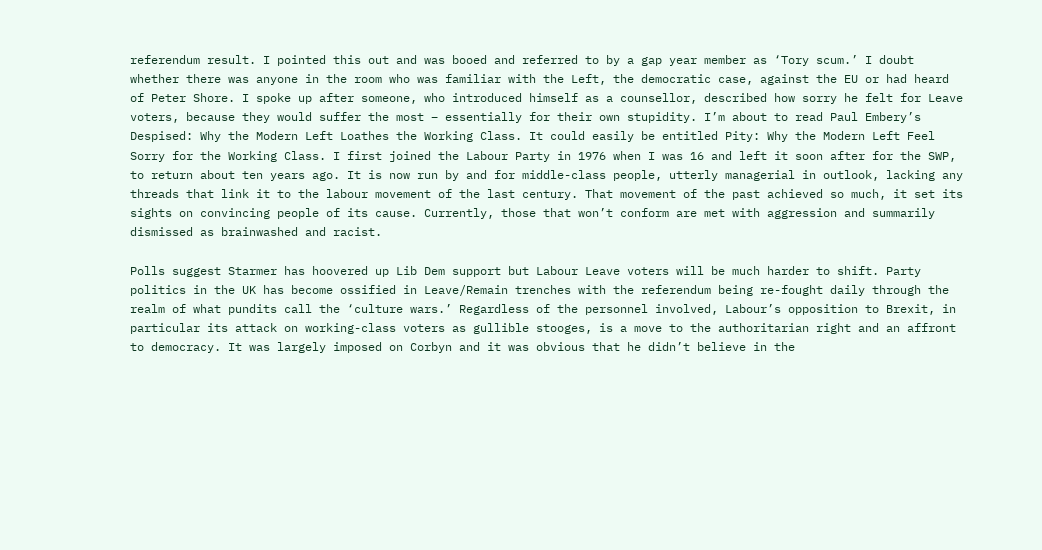referendum result. I pointed this out and was booed and referred to by a gap year member as ‘Tory scum.’ I doubt whether there was anyone in the room who was familiar with the Left, the democratic case, against the EU or had heard of Peter Shore. I spoke up after someone, who introduced himself as a counsellor, described how sorry he felt for Leave voters, because they would suffer the most – essentially for their own stupidity. I’m about to read Paul Embery’s Despised: Why the Modern Left Loathes the Working Class. It could easily be entitled Pity: Why the Modern Left Feel Sorry for the Working Class. I first joined the Labour Party in 1976 when I was 16 and left it soon after for the SWP, to return about ten years ago. It is now run by and for middle-class people, utterly managerial in outlook, lacking any threads that link it to the labour movement of the last century. That movement of the past achieved so much, it set its sights on convincing people of its cause. Currently, those that won’t conform are met with aggression and summarily dismissed as brainwashed and racist.

Polls suggest Starmer has hoovered up Lib Dem support but Labour Leave voters will be much harder to shift. Party politics in the UK has become ossified in Leave/Remain trenches with the referendum being re-fought daily through the realm of what pundits call the ‘culture wars.’ Regardless of the personnel involved, Labour’s opposition to Brexit, in particular its attack on working-class voters as gullible stooges, is a move to the authoritarian right and an affront to democracy. It was largely imposed on Corbyn and it was obvious that he didn’t believe in the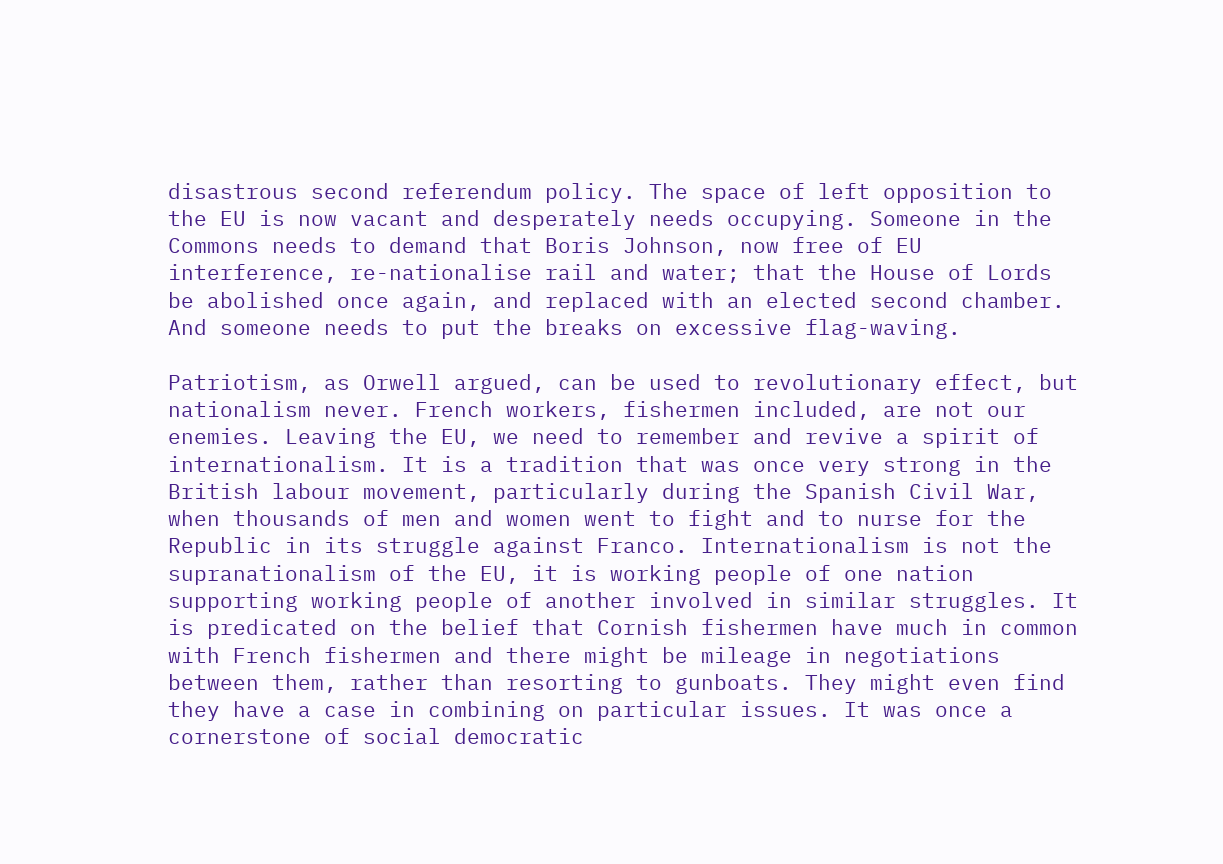disastrous second referendum policy. The space of left opposition to the EU is now vacant and desperately needs occupying. Someone in the Commons needs to demand that Boris Johnson, now free of EU interference, re-nationalise rail and water; that the House of Lords be abolished once again, and replaced with an elected second chamber. And someone needs to put the breaks on excessive flag-waving.

Patriotism, as Orwell argued, can be used to revolutionary effect, but nationalism never. French workers, fishermen included, are not our enemies. Leaving the EU, we need to remember and revive a spirit of internationalism. It is a tradition that was once very strong in the British labour movement, particularly during the Spanish Civil War, when thousands of men and women went to fight and to nurse for the Republic in its struggle against Franco. Internationalism is not the supranationalism of the EU, it is working people of one nation supporting working people of another involved in similar struggles. It is predicated on the belief that Cornish fishermen have much in common with French fishermen and there might be mileage in negotiations between them, rather than resorting to gunboats. They might even find they have a case in combining on particular issues. It was once a cornerstone of social democratic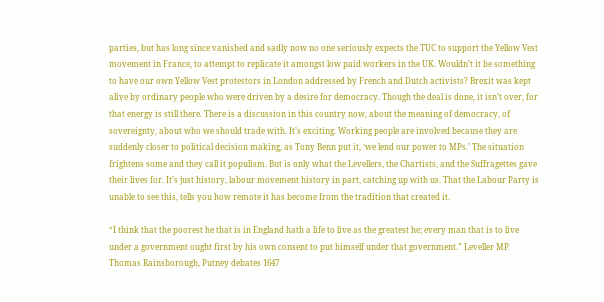parties, but has long since vanished and sadly now no one seriously expects the TUC to support the Yellow Vest movement in France, to attempt to replicate it amongst low paid workers in the UK. Wouldn’t it be something to have our own Yellow Vest protestors in London addressed by French and Dutch activists? Brexit was kept alive by ordinary people who were driven by a desire for democracy. Though the deal is done, it isn’t over, for that energy is still there. There is a discussion in this country now, about the meaning of democracy, of sovereignty, about who we should trade with. It’s exciting. Working people are involved because they are suddenly closer to political decision making, as Tony Benn put it, ‘we lend our power to MPs.’ The situation frightens some and they call it populism. But is only what the Levellers, the Chartists, and the Suffragettes gave their lives for. It’s just history, labour movement history in part, catching up with us. That the Labour Party is unable to see this, tells you how remote it has become from the tradition that created it.

“I think that the poorest he that is in England hath a life to live as the greatest he; every man that is to live under a government ought first by his own consent to put himself under that government.” Leveller MP Thomas Rainsborough, Putney debates 1647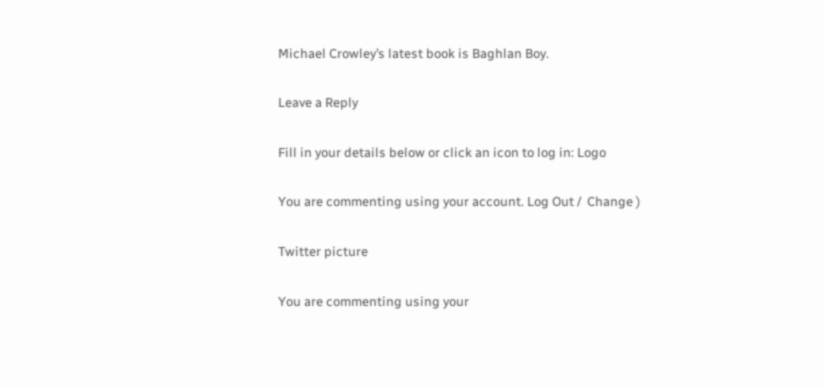Michael Crowley’s latest book is Baghlan Boy.

Leave a Reply

Fill in your details below or click an icon to log in: Logo

You are commenting using your account. Log Out /  Change )

Twitter picture

You are commenting using your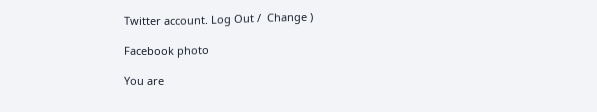Twitter account. Log Out /  Change )

Facebook photo

You are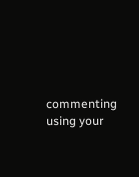commenting using your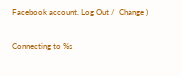Facebook account. Log Out /  Change )

Connecting to %s